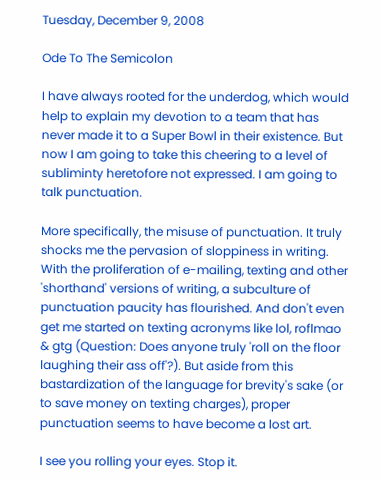Tuesday, December 9, 2008

Ode To The Semicolon

I have always rooted for the underdog, which would help to explain my devotion to a team that has never made it to a Super Bowl in their existence. But now I am going to take this cheering to a level of subliminty heretofore not expressed. I am going to talk punctuation.

More specifically, the misuse of punctuation. It truly shocks me the pervasion of sloppiness in writing. With the proliferation of e-mailing, texting and other 'shorthand' versions of writing, a subculture of punctuation paucity has flourished. And don't even get me started on texting acronyms like lol, roflmao & gtg (Question: Does anyone truly 'roll on the floor laughing their ass off'?). But aside from this bastardization of the language for brevity's sake (or to save money on texting charges), proper punctuation seems to have become a lost art.

I see you rolling your eyes. Stop it.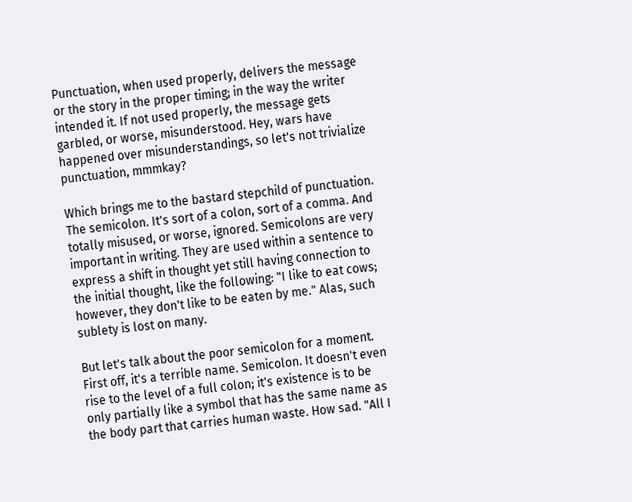Punctuation, when used properly, delivers the message or the story in the proper timing; in the way the writer intended it. If not used properly, the message gets garbled, or worse, misunderstood. Hey, wars have happened over misunderstandings, so let's not trivialize punctuation, mmmkay?

Which brings me to the bastard stepchild of punctuation. The semicolon. It's sort of a colon, sort of a comma. And totally misused, or worse, ignored. Semicolons are very important in writing. They are used within a sentence to express a shift in thought yet still having connection to the initial thought, like the following: "I like to eat cows; however, they don't like to be eaten by me." Alas, such sublety is lost on many.

But let's talk about the poor semicolon for a moment. First off, it's a terrible name. Semicolon. It doesn't even rise to the level of a full colon; it's existence is to be only partially like a symbol that has the same name as the body part that carries human waste. How sad. "All I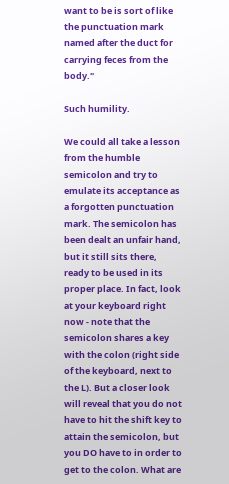want to be is sort of like the punctuation mark named after the duct for carrying feces from the body."

Such humility.

We could all take a lesson from the humble semicolon and try to emulate its acceptance as a forgotten punctuation mark. The semicolon has been dealt an unfair hand, but it still sits there, ready to be used in its proper place. In fact, look at your keyboard right now - note that the semicolon shares a key with the colon (right side of the keyboard, next to the L). But a closer look will reveal that you do not have to hit the shift key to attain the semicolon, but you DO have to in order to get to the colon. What are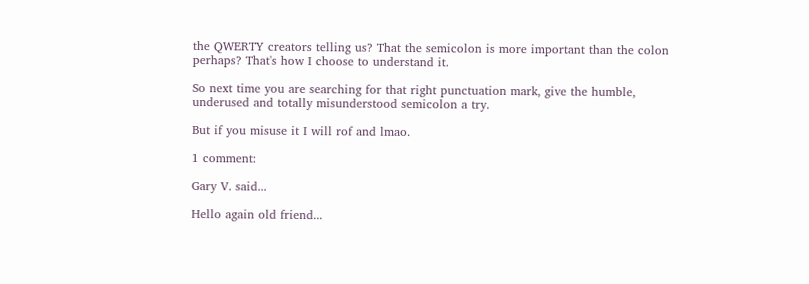the QWERTY creators telling us? That the semicolon is more important than the colon perhaps? That's how I choose to understand it.

So next time you are searching for that right punctuation mark, give the humble, underused and totally misunderstood semicolon a try.

But if you misuse it I will rof and lmao.

1 comment:

Gary V. said...

Hello again old friend...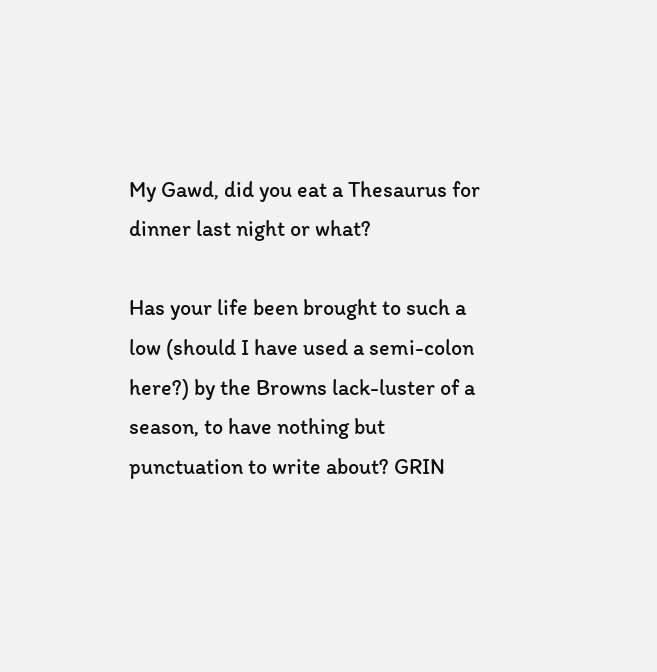My Gawd, did you eat a Thesaurus for dinner last night or what?

Has your life been brought to such a low (should I have used a semi-colon here?) by the Browns lack-luster of a season, to have nothing but punctuation to write about? GRIN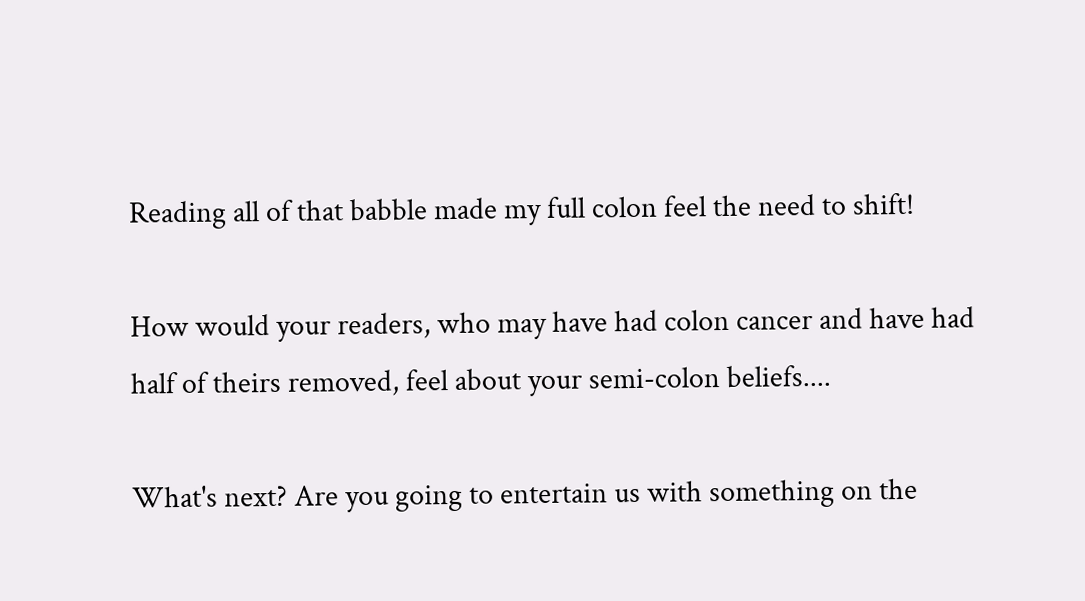Reading all of that babble made my full colon feel the need to shift!

How would your readers, who may have had colon cancer and have had half of theirs removed, feel about your semi-colon beliefs....

What's next? Are you going to entertain us with something on the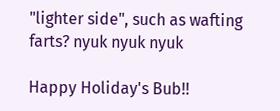"lighter side", such as wafting farts? nyuk nyuk nyuk

Happy Holiday's Bub!!